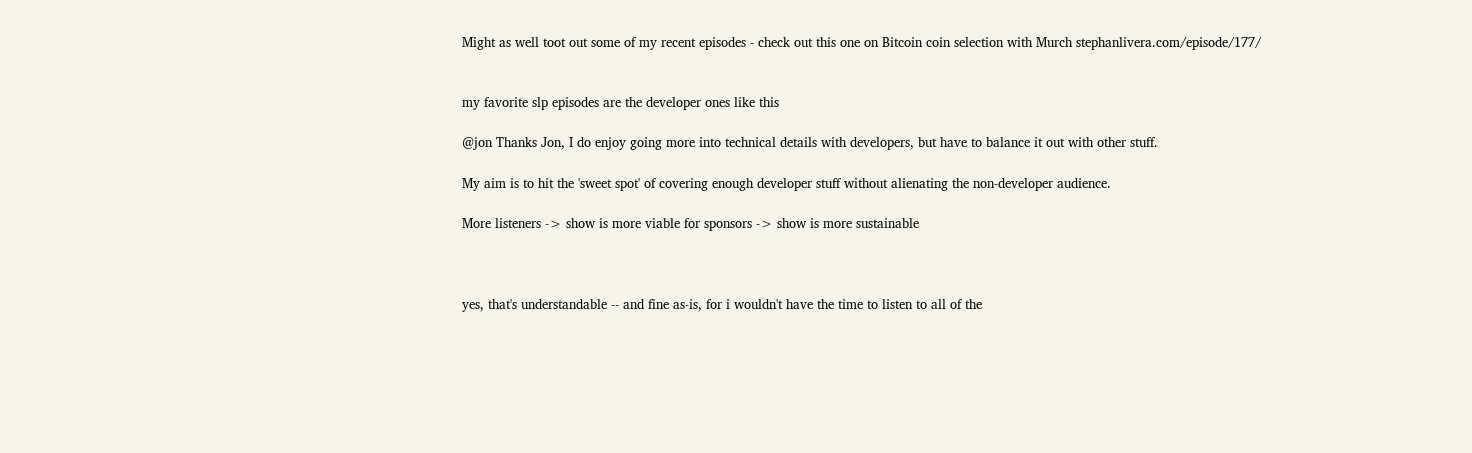Might as well toot out some of my recent episodes - check out this one on Bitcoin coin selection with Murch stephanlivera.com/episode/177/


my favorite slp episodes are the developer ones like this

@jon Thanks Jon, I do enjoy going more into technical details with developers, but have to balance it out with other stuff.

My aim is to hit the 'sweet spot' of covering enough developer stuff without alienating the non-developer audience.

More listeners -> show is more viable for sponsors -> show is more sustainable



yes, that's understandable -- and fine as-is, for i wouldn't have the time to listen to all of the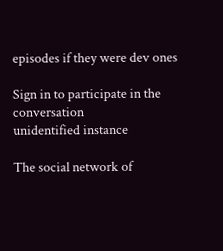episodes if they were dev ones

Sign in to participate in the conversation
unidentified instance

The social network of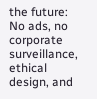the future: No ads, no corporate surveillance, ethical design, and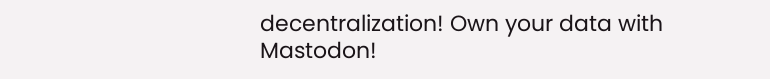decentralization! Own your data with Mastodon!